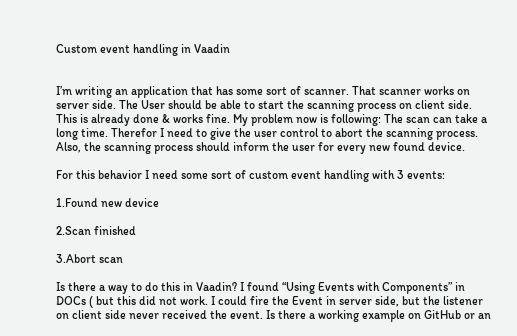Custom event handling in Vaadin


I’m writing an application that has some sort of scanner. That scanner works on server side. The User should be able to start the scanning process on client side. This is already done & works fine. My problem now is following: The scan can take a long time. Therefor I need to give the user control to abort the scanning process. Also, the scanning process should inform the user for every new found device.

For this behavior I need some sort of custom event handling with 3 events:

1.Found new device

2.Scan finished

3.Abort scan

Is there a way to do this in Vaadin? I found “Using Events with Components” in DOCs ( but this did not work. I could fire the Event in server side, but the listener on client side never received the event. Is there a working example on GitHub or an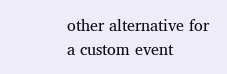other alternative for a custom event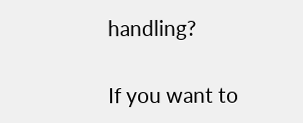handling?

If you want to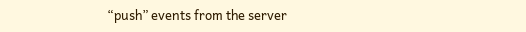“push” events from the server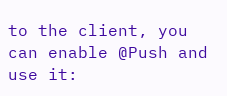to the client, you can enable @Push and use it: